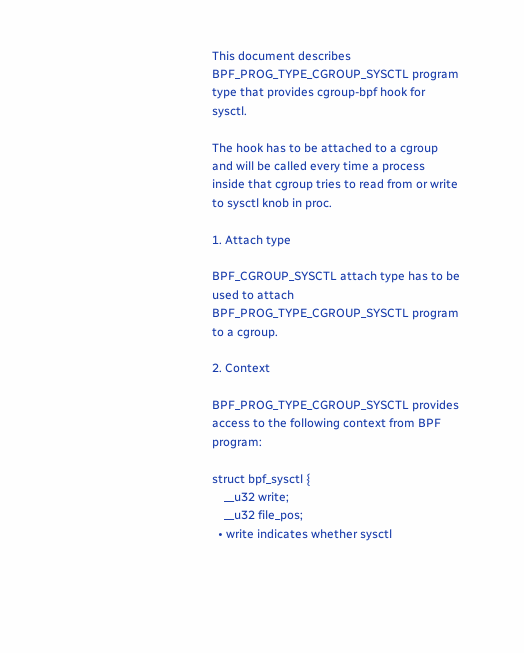This document describes BPF_PROG_TYPE_CGROUP_SYSCTL program type that provides cgroup-bpf hook for sysctl.

The hook has to be attached to a cgroup and will be called every time a process inside that cgroup tries to read from or write to sysctl knob in proc.

1. Attach type

BPF_CGROUP_SYSCTL attach type has to be used to attach BPF_PROG_TYPE_CGROUP_SYSCTL program to a cgroup.

2. Context

BPF_PROG_TYPE_CGROUP_SYSCTL provides access to the following context from BPF program:

struct bpf_sysctl {
    __u32 write;
    __u32 file_pos;
  • write indicates whether sysctl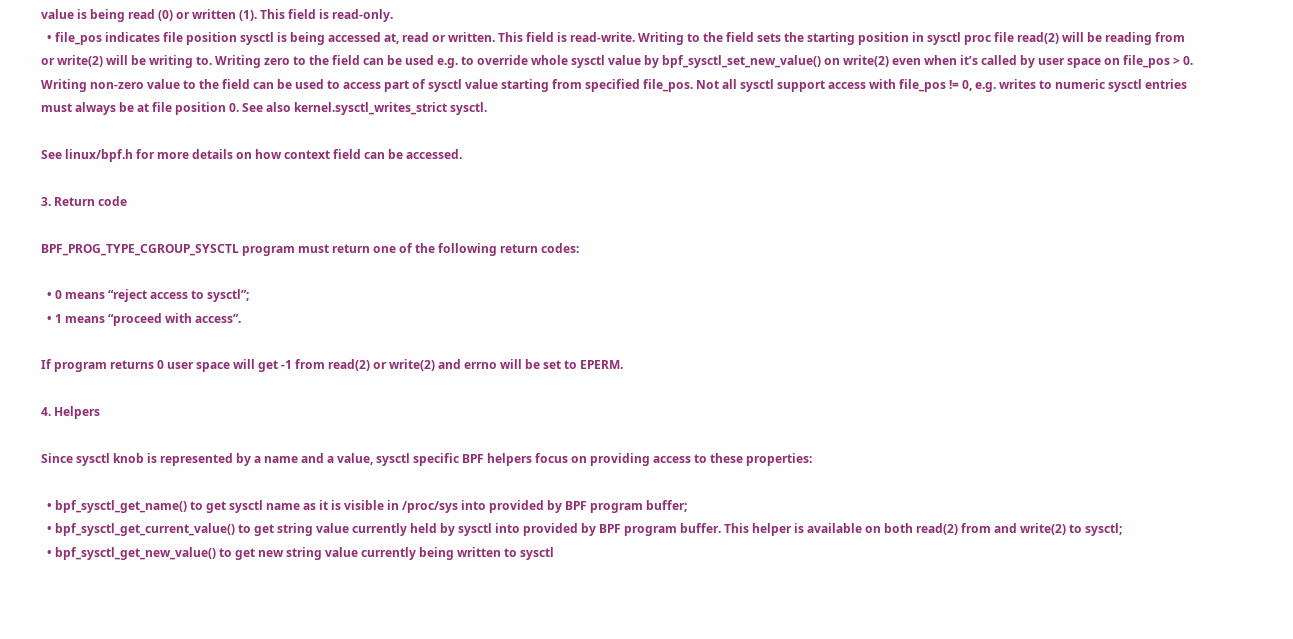value is being read (0) or written (1). This field is read-only.
  • file_pos indicates file position sysctl is being accessed at, read or written. This field is read-write. Writing to the field sets the starting position in sysctl proc file read(2) will be reading from or write(2) will be writing to. Writing zero to the field can be used e.g. to override whole sysctl value by bpf_sysctl_set_new_value() on write(2) even when it’s called by user space on file_pos > 0. Writing non-zero value to the field can be used to access part of sysctl value starting from specified file_pos. Not all sysctl support access with file_pos != 0, e.g. writes to numeric sysctl entries must always be at file position 0. See also kernel.sysctl_writes_strict sysctl.

See linux/bpf.h for more details on how context field can be accessed.

3. Return code

BPF_PROG_TYPE_CGROUP_SYSCTL program must return one of the following return codes:

  • 0 means “reject access to sysctl”;
  • 1 means “proceed with access”.

If program returns 0 user space will get -1 from read(2) or write(2) and errno will be set to EPERM.

4. Helpers

Since sysctl knob is represented by a name and a value, sysctl specific BPF helpers focus on providing access to these properties:

  • bpf_sysctl_get_name() to get sysctl name as it is visible in /proc/sys into provided by BPF program buffer;
  • bpf_sysctl_get_current_value() to get string value currently held by sysctl into provided by BPF program buffer. This helper is available on both read(2) from and write(2) to sysctl;
  • bpf_sysctl_get_new_value() to get new string value currently being written to sysctl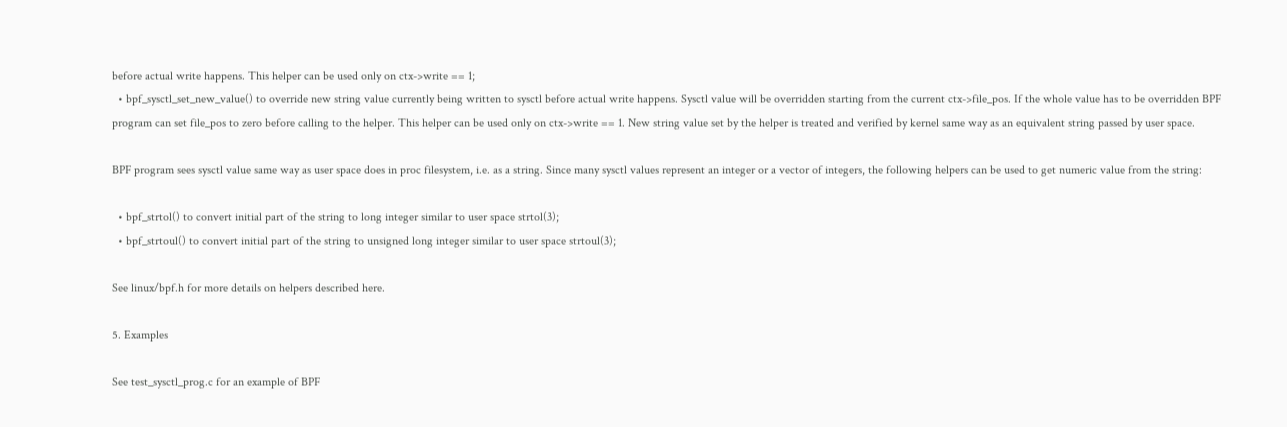before actual write happens. This helper can be used only on ctx->write == 1;
  • bpf_sysctl_set_new_value() to override new string value currently being written to sysctl before actual write happens. Sysctl value will be overridden starting from the current ctx->file_pos. If the whole value has to be overridden BPF program can set file_pos to zero before calling to the helper. This helper can be used only on ctx->write == 1. New string value set by the helper is treated and verified by kernel same way as an equivalent string passed by user space.

BPF program sees sysctl value same way as user space does in proc filesystem, i.e. as a string. Since many sysctl values represent an integer or a vector of integers, the following helpers can be used to get numeric value from the string:

  • bpf_strtol() to convert initial part of the string to long integer similar to user space strtol(3);
  • bpf_strtoul() to convert initial part of the string to unsigned long integer similar to user space strtoul(3);

See linux/bpf.h for more details on helpers described here.

5. Examples

See test_sysctl_prog.c for an example of BPF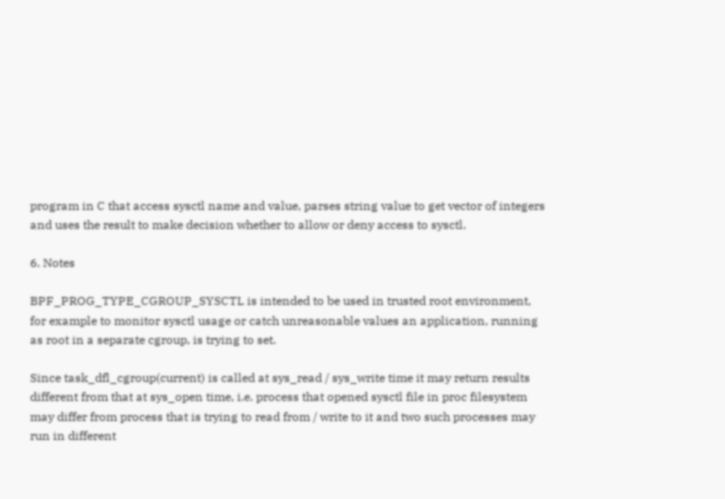program in C that access sysctl name and value, parses string value to get vector of integers and uses the result to make decision whether to allow or deny access to sysctl.

6. Notes

BPF_PROG_TYPE_CGROUP_SYSCTL is intended to be used in trusted root environment, for example to monitor sysctl usage or catch unreasonable values an application, running as root in a separate cgroup, is trying to set.

Since task_dfl_cgroup(current) is called at sys_read / sys_write time it may return results different from that at sys_open time, i.e. process that opened sysctl file in proc filesystem may differ from process that is trying to read from / write to it and two such processes may run in different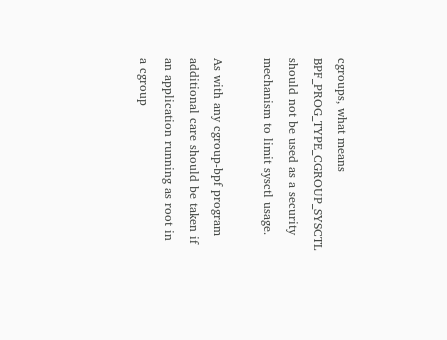cgroups, what means BPF_PROG_TYPE_CGROUP_SYSCTL should not be used as a security mechanism to limit sysctl usage.

As with any cgroup-bpf program additional care should be taken if an application running as root in a cgroup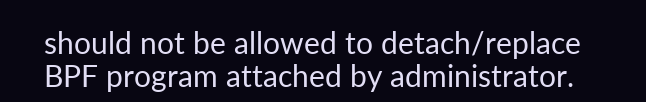should not be allowed to detach/replace BPF program attached by administrator.